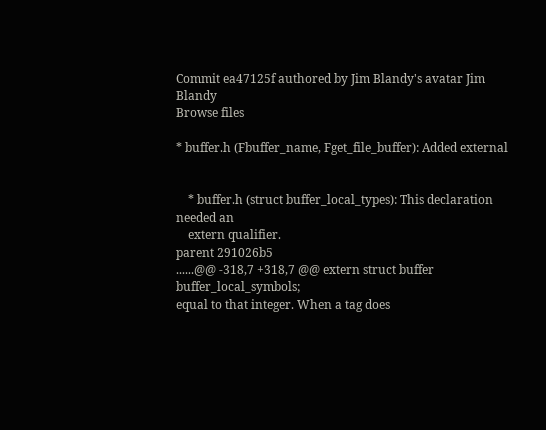Commit ea47125f authored by Jim Blandy's avatar Jim Blandy
Browse files

* buffer.h (Fbuffer_name, Fget_file_buffer): Added external


    * buffer.h (struct buffer_local_types): This declaration needed an
    extern qualifier.
parent 291026b5
......@@ -318,7 +318,7 @@ extern struct buffer buffer_local_symbols;
equal to that integer. When a tag does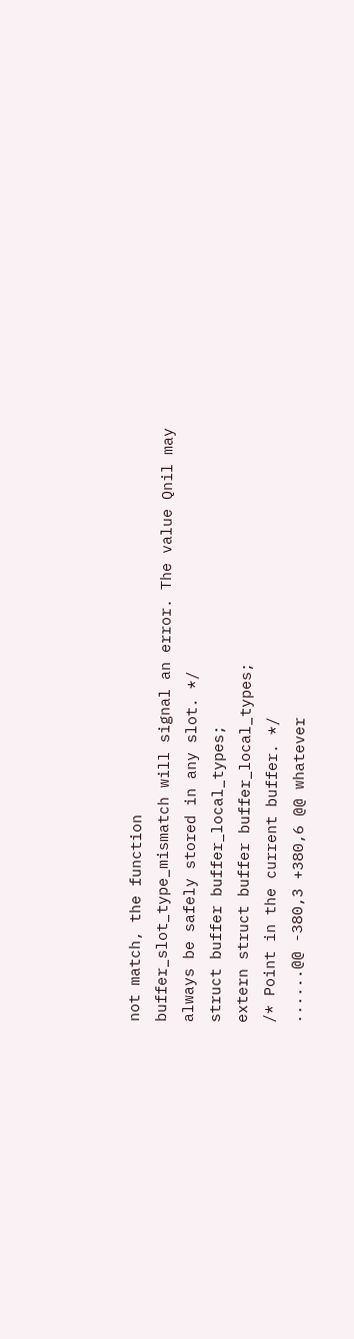not match, the function
buffer_slot_type_mismatch will signal an error. The value Qnil may
always be safely stored in any slot. */
struct buffer buffer_local_types;
extern struct buffer buffer_local_types;
/* Point in the current buffer. */
......@@ -380,3 +380,6 @@ whatever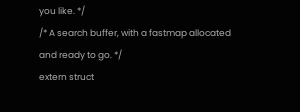you like. */
/* A search buffer, with a fastmap allocated and ready to go. */
extern struct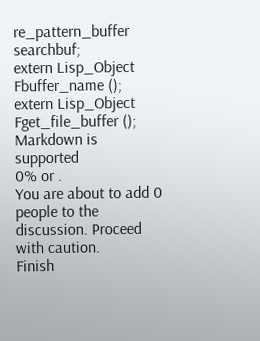re_pattern_buffer searchbuf;
extern Lisp_Object Fbuffer_name ();
extern Lisp_Object Fget_file_buffer ();
Markdown is supported
0% or .
You are about to add 0 people to the discussion. Proceed with caution.
Finish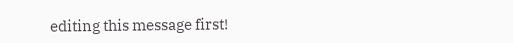editing this message first!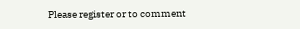Please register or to comment